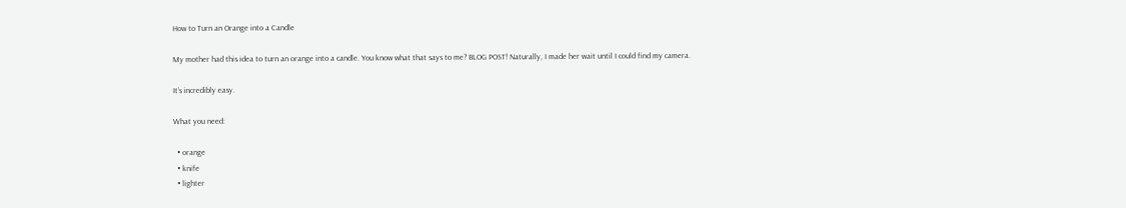How to Turn an Orange into a Candle

My mother had this idea to turn an orange into a candle. You know what that says to me? BLOG POST! Naturally, I made her wait until I could find my camera.

It’s incredibly easy.

What you need:

  • orange
  • knife
  • lighter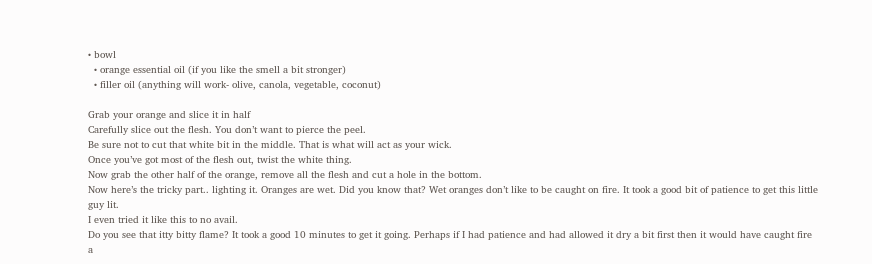• bowl
  • orange essential oil (if you like the smell a bit stronger)
  • filler oil (anything will work- olive, canola, vegetable, coconut)

Grab your orange and slice it in half
Carefully slice out the flesh. You don’t want to pierce the peel.
Be sure not to cut that white bit in the middle. That is what will act as your wick.
Once you’ve got most of the flesh out, twist the white thing.
Now grab the other half of the orange, remove all the flesh and cut a hole in the bottom.
Now here’s the tricky part.. lighting it. Oranges are wet. Did you know that? Wet oranges don’t like to be caught on fire. It took a good bit of patience to get this little guy lit.
I even tried it like this to no avail.
Do you see that itty bitty flame? It took a good 10 minutes to get it going. Perhaps if I had patience and had allowed it dry a bit first then it would have caught fire a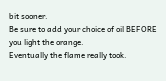bit sooner.
Be sure to add your choice of oil BEFORE you light the orange.
Eventually the flame really took.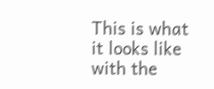This is what it looks like with the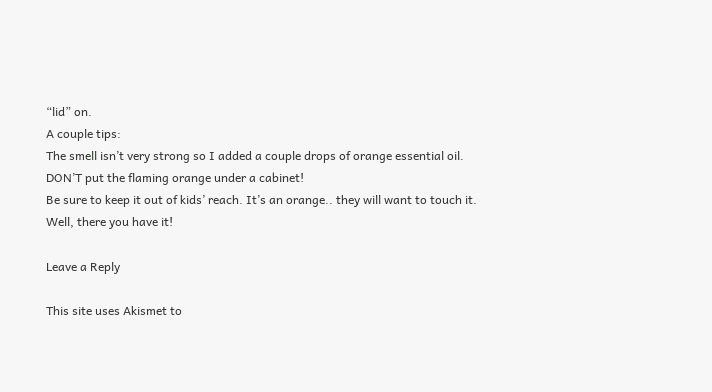“lid” on.
A couple tips:
The smell isn’t very strong so I added a couple drops of orange essential oil.
DON’T put the flaming orange under a cabinet!
Be sure to keep it out of kids’ reach. It’s an orange.. they will want to touch it.
Well, there you have it!

Leave a Reply

This site uses Akismet to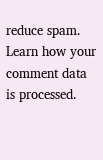reduce spam. Learn how your comment data is processed.